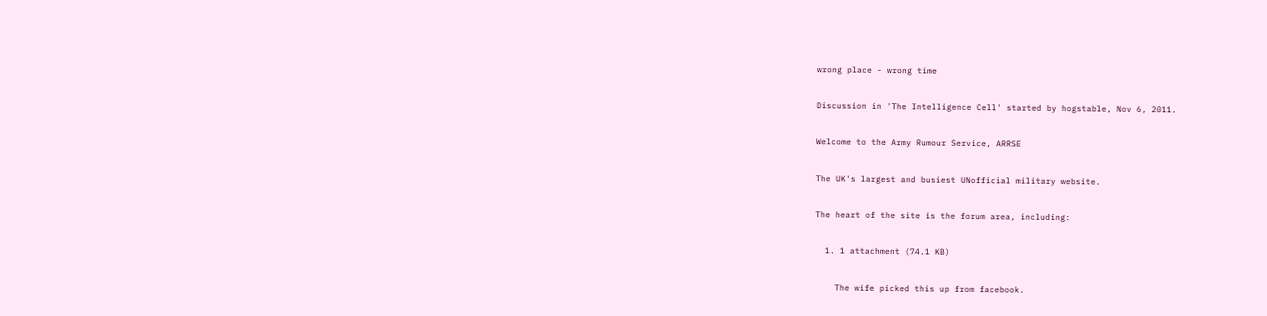wrong place - wrong time

Discussion in 'The Intelligence Cell' started by hogstable, Nov 6, 2011.

Welcome to the Army Rumour Service, ARRSE

The UK's largest and busiest UNofficial military website.

The heart of the site is the forum area, including:

  1. 1 attachment (74.1 KB)

    The wife picked this up from facebook.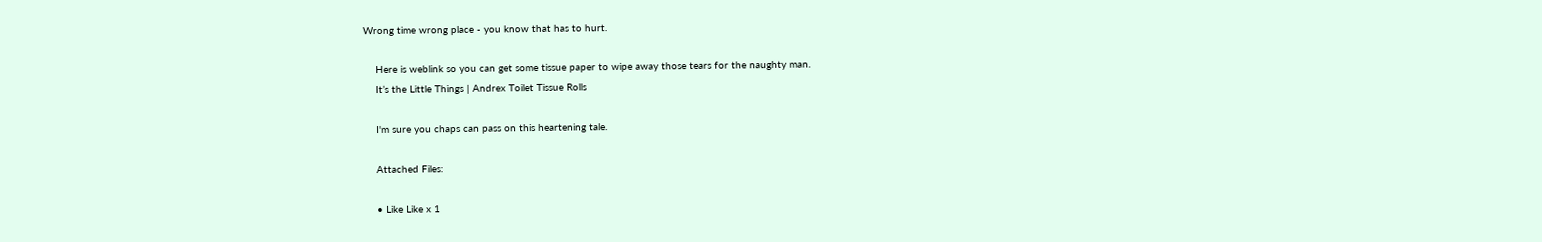Wrong time wrong place - you know that has to hurt.

    Here is weblink so you can get some tissue paper to wipe away those tears for the naughty man.
    It’s the Little Things | Andrex Toilet Tissue Rolls

    I'm sure you chaps can pass on this heartening tale.

    Attached Files:

    • Like Like x 1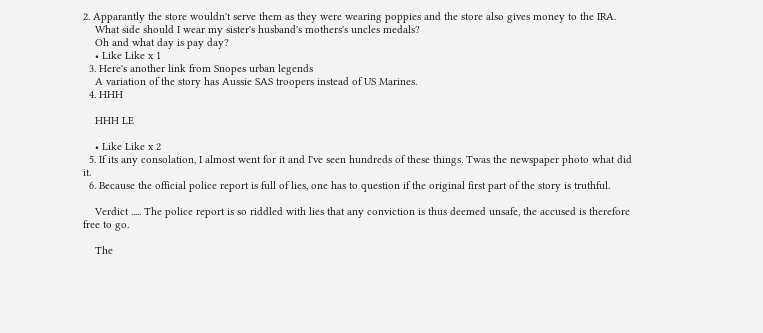2. Apparantly the store wouldn't serve them as they were wearing poppies and the store also gives money to the IRA.
    What side should I wear my sister's husband's mothers's uncles medals?
    Oh and what day is pay day?
    • Like Like x 1
  3. Here's another link from Snopes urban legends
    A variation of the story has Aussie SAS troopers instead of US Marines.
  4. HHH

    HHH LE

    • Like Like x 2
  5. If its any consolation, I almost went for it and I've seen hundreds of these things. Twas the newspaper photo what did it.
  6. Because the official police report is full of lies, one has to question if the original first part of the story is truthful.

    Verdict ..... The police report is so riddled with lies that any conviction is thus deemed unsafe, the accused is therefore free to go.

    The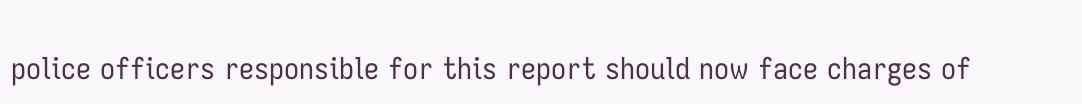police officers responsible for this report should now face charges of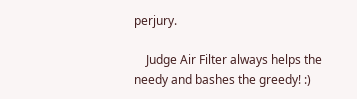perjury.

    Judge Air Filter always helps the needy and bashes the greedy! :)